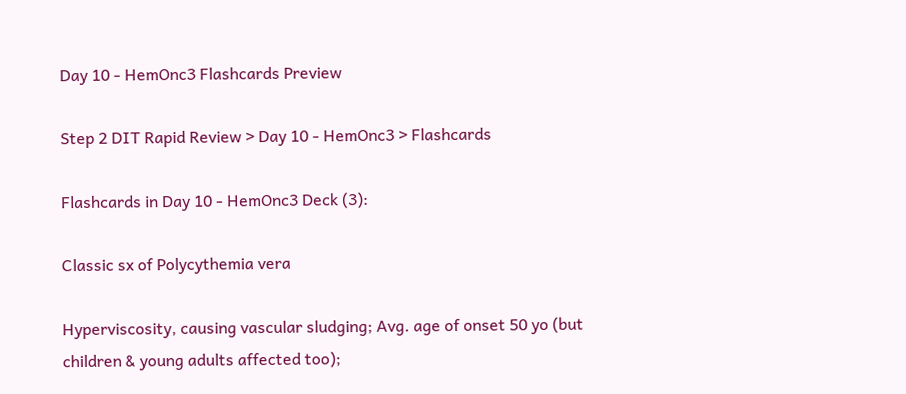Day 10 - HemOnc3 Flashcards Preview

Step 2 DIT Rapid Review > Day 10 - HemOnc3 > Flashcards

Flashcards in Day 10 - HemOnc3 Deck (3):

Classic sx of Polycythemia vera

Hyperviscosity, causing vascular sludging; Avg. age of onset 50 yo (but children & young adults affected too);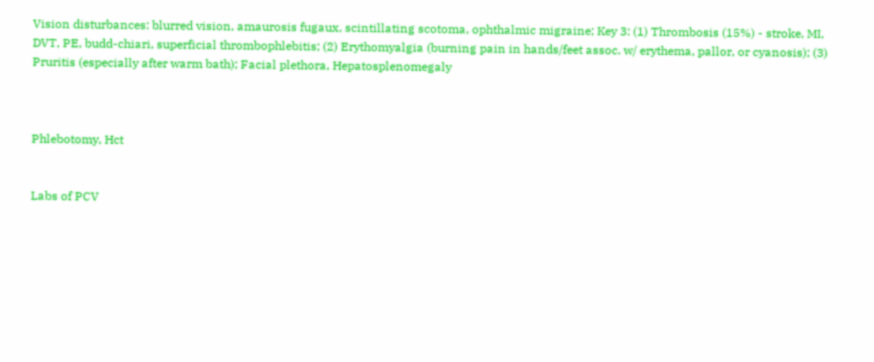Vision disturbances: blurred vision, amaurosis fugaux, scintillating scotoma, ophthalmic migraine; Key 3: (1) Thrombosis (15%) - stroke, MI, DVT, PE, budd-chiari, superficial thrombophlebitis; (2) Erythomyalgia (burning pain in hands/feet assoc. w/ erythema, pallor, or cyanosis); (3) Pruritis (especially after warm bath); Facial plethora, Hepatosplenomegaly



Phlebotomy, Hct


Labs of PCV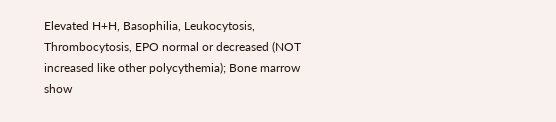Elevated H+H, Basophilia, Leukocytosis, Thrombocytosis, EPO normal or decreased (NOT increased like other polycythemia); Bone marrow show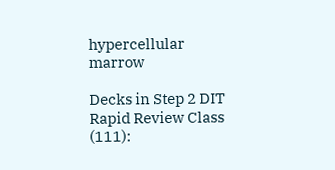hypercellular marrow

Decks in Step 2 DIT Rapid Review Class (111):